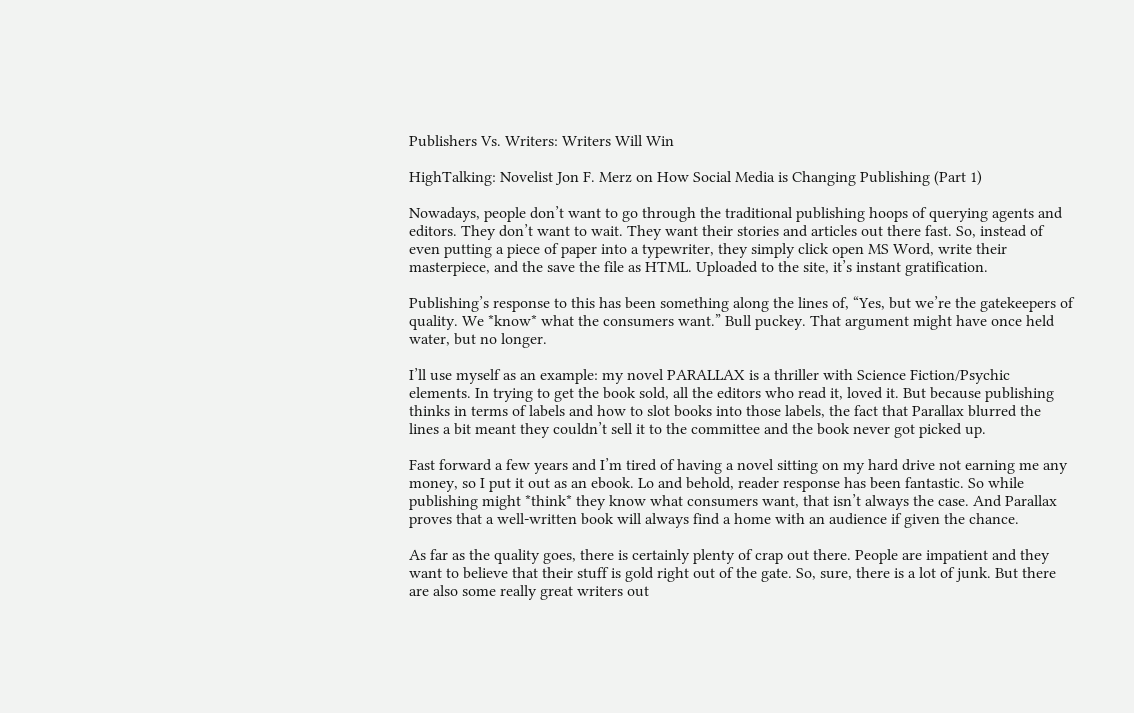Publishers Vs. Writers: Writers Will Win

HighTalking: Novelist Jon F. Merz on How Social Media is Changing Publishing (Part 1)

Nowadays, people don’t want to go through the traditional publishing hoops of querying agents and editors. They don’t want to wait. They want their stories and articles out there fast. So, instead of even putting a piece of paper into a typewriter, they simply click open MS Word, write their masterpiece, and the save the file as HTML. Uploaded to the site, it’s instant gratification.

Publishing’s response to this has been something along the lines of, “Yes, but we’re the gatekeepers of quality. We *know* what the consumers want.” Bull puckey. That argument might have once held water, but no longer.

I’ll use myself as an example: my novel PARALLAX is a thriller with Science Fiction/Psychic elements. In trying to get the book sold, all the editors who read it, loved it. But because publishing thinks in terms of labels and how to slot books into those labels, the fact that Parallax blurred the lines a bit meant they couldn’t sell it to the committee and the book never got picked up.

Fast forward a few years and I’m tired of having a novel sitting on my hard drive not earning me any money, so I put it out as an ebook. Lo and behold, reader response has been fantastic. So while publishing might *think* they know what consumers want, that isn’t always the case. And Parallax proves that a well-written book will always find a home with an audience if given the chance.

As far as the quality goes, there is certainly plenty of crap out there. People are impatient and they want to believe that their stuff is gold right out of the gate. So, sure, there is a lot of junk. But there are also some really great writers out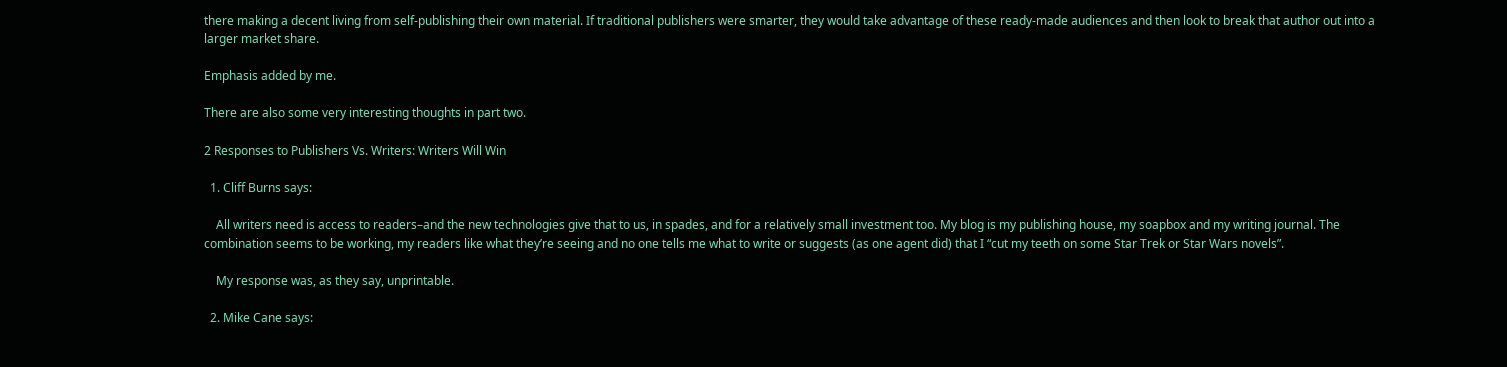there making a decent living from self-publishing their own material. If traditional publishers were smarter, they would take advantage of these ready-made audiences and then look to break that author out into a larger market share.

Emphasis added by me.

There are also some very interesting thoughts in part two.

2 Responses to Publishers Vs. Writers: Writers Will Win

  1. Cliff Burns says:

    All writers need is access to readers–and the new technologies give that to us, in spades, and for a relatively small investment too. My blog is my publishing house, my soapbox and my writing journal. The combination seems to be working, my readers like what they’re seeing and no one tells me what to write or suggests (as one agent did) that I “cut my teeth on some Star Trek or Star Wars novels”.

    My response was, as they say, unprintable.

  2. Mike Cane says: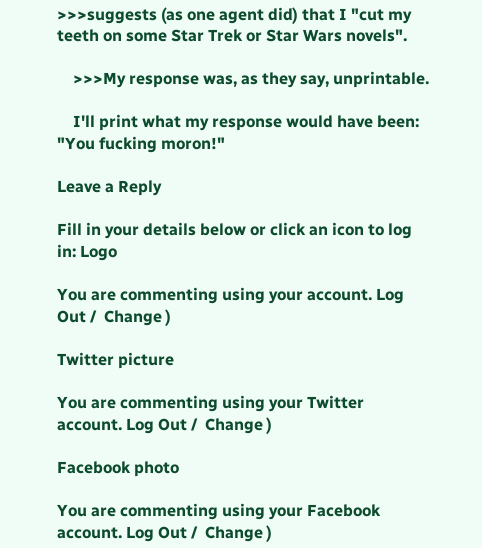>>>suggests (as one agent did) that I "cut my teeth on some Star Trek or Star Wars novels".

    >>>My response was, as they say, unprintable.

    I'll print what my response would have been: "You fucking moron!"

Leave a Reply

Fill in your details below or click an icon to log in: Logo

You are commenting using your account. Log Out /  Change )

Twitter picture

You are commenting using your Twitter account. Log Out /  Change )

Facebook photo

You are commenting using your Facebook account. Log Out /  Change )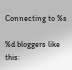Connecting to %s

%d bloggers like this: